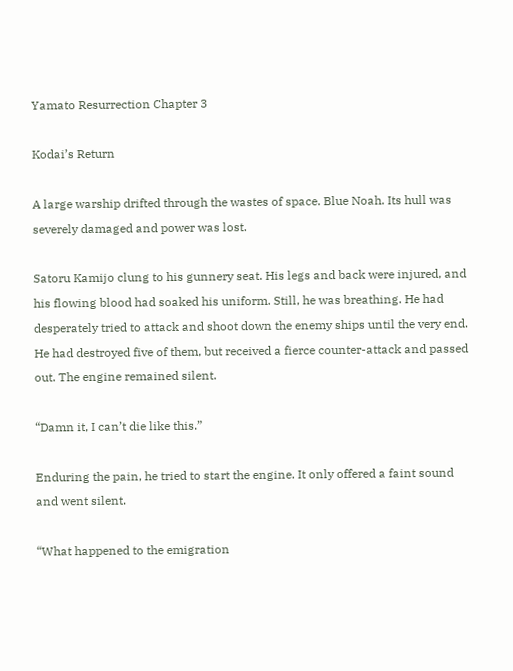Yamato Resurrection Chapter 3

Kodai’s Return

A large warship drifted through the wastes of space. Blue Noah. Its hull was severely damaged and power was lost.

Satoru Kamijo clung to his gunnery seat. His legs and back were injured, and his flowing blood had soaked his uniform. Still, he was breathing. He had desperately tried to attack and shoot down the enemy ships until the very end. He had destroyed five of them, but received a fierce counter-attack and passed out. The engine remained silent.

“Damn it, I can’t die like this.”

Enduring the pain, he tried to start the engine. It only offered a faint sound and went silent.

“What happened to the emigration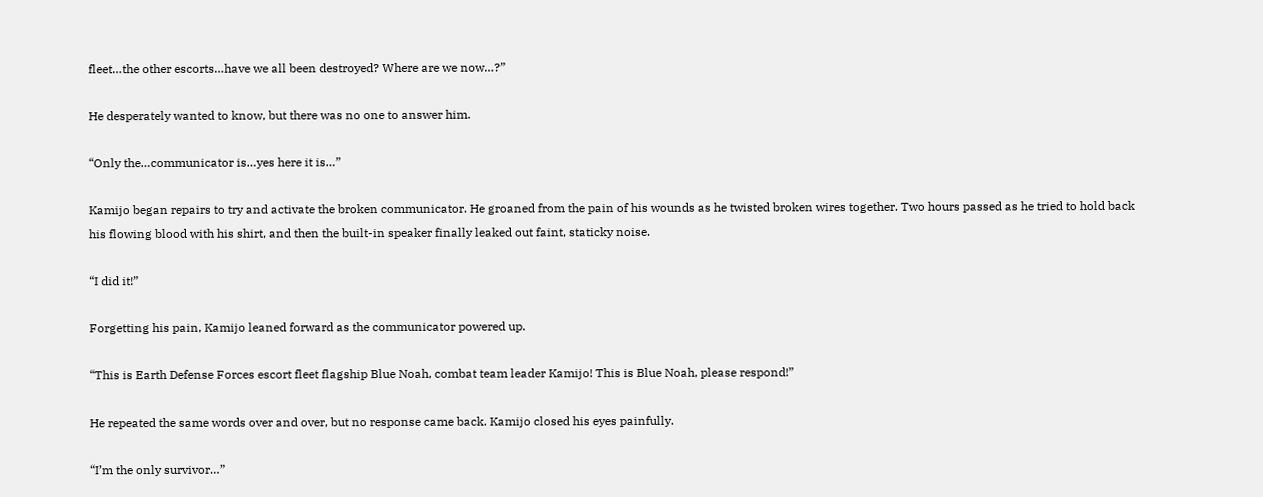fleet…the other escorts…have we all been destroyed? Where are we now…?”

He desperately wanted to know, but there was no one to answer him.

“Only the…communicator is…yes here it is…”

Kamijo began repairs to try and activate the broken communicator. He groaned from the pain of his wounds as he twisted broken wires together. Two hours passed as he tried to hold back his flowing blood with his shirt, and then the built-in speaker finally leaked out faint, staticky noise.

“I did it!”

Forgetting his pain, Kamijo leaned forward as the communicator powered up.

“This is Earth Defense Forces escort fleet flagship Blue Noah, combat team leader Kamijo! This is Blue Noah, please respond!”

He repeated the same words over and over, but no response came back. Kamijo closed his eyes painfully.

“I’m the only survivor…”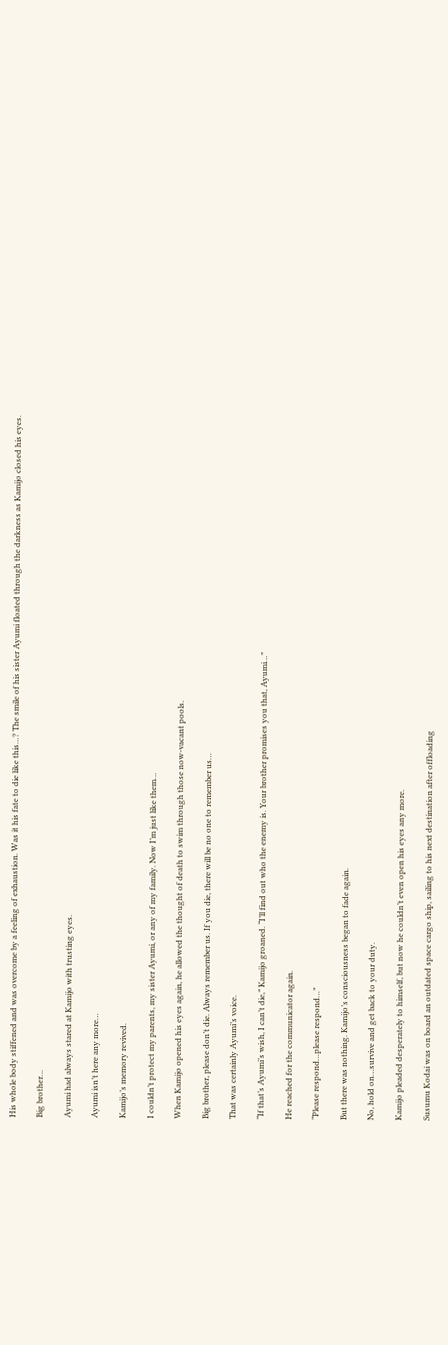His whole body stiffened and was overcome by a feeling of exhaustion. Was it his fate to die like this…? The smile of his sister Ayumi floated through the darkness as Kamijo closed his eyes.

Big brother…

Ayumi had always stared at Kamijo with trusting eyes.

Ayumi isn’t here any more…

Kamijo’s memory revived.

I couldn’t protect my parents, my sister Ayumi, or any of my family. Now I’m just like them…

When Kamijo opened his eyes again, he allowed the thought of death to swim through those now-vacant pools.

Big brother, please don’t die. Always remember us. If you die, there will be no one to remember us…

That was certainly Ayumi’s voice.

“If that’s Ayumi’s wish, I can’t die,” Kamijo groaned. “I’ll find out who the enemy is. Your brother promises you that, Ayumi…”

He reached for the communicator again.

“Please respond…please respond…”

But there was nothing. Kamijo’s consciousness began to fade again.

No, hold on…survive and get back to your duty.

Kamijo pleaded desperately to himself, but now he couldn’t even open his eyes any more.

Susumu Kodai was on board an outdated space cargo ship, sailing to his next destination after offloading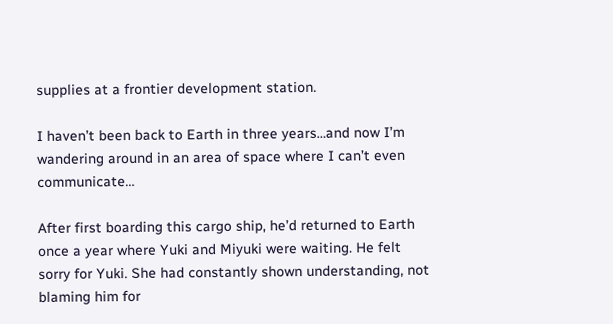supplies at a frontier development station.

I haven’t been back to Earth in three years…and now I’m wandering around in an area of space where I can’t even communicate…

After first boarding this cargo ship, he’d returned to Earth once a year where Yuki and Miyuki were waiting. He felt sorry for Yuki. She had constantly shown understanding, not blaming him for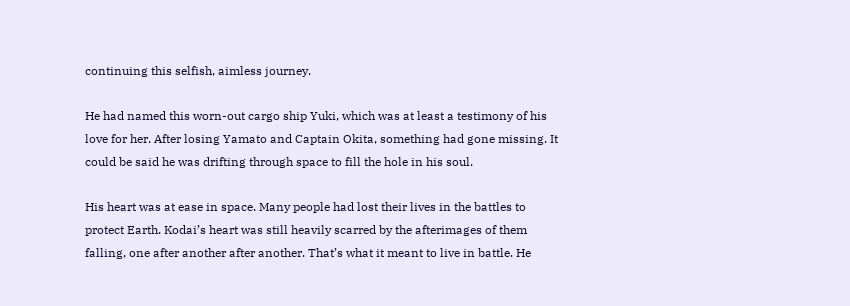continuing this selfish, aimless journey.

He had named this worn-out cargo ship Yuki, which was at least a testimony of his love for her. After losing Yamato and Captain Okita, something had gone missing. It could be said he was drifting through space to fill the hole in his soul.

His heart was at ease in space. Many people had lost their lives in the battles to protect Earth. Kodai’s heart was still heavily scarred by the afterimages of them falling, one after another after another. That’s what it meant to live in battle. He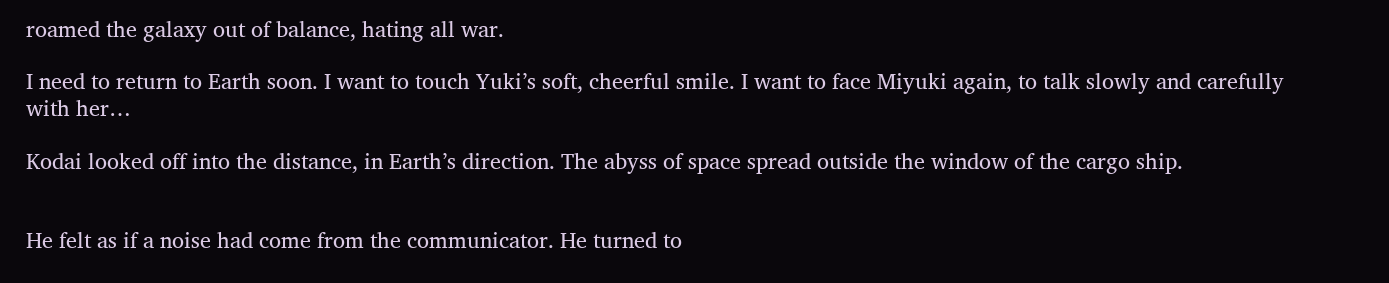roamed the galaxy out of balance, hating all war.

I need to return to Earth soon. I want to touch Yuki’s soft, cheerful smile. I want to face Miyuki again, to talk slowly and carefully with her…

Kodai looked off into the distance, in Earth’s direction. The abyss of space spread outside the window of the cargo ship.


He felt as if a noise had come from the communicator. He turned to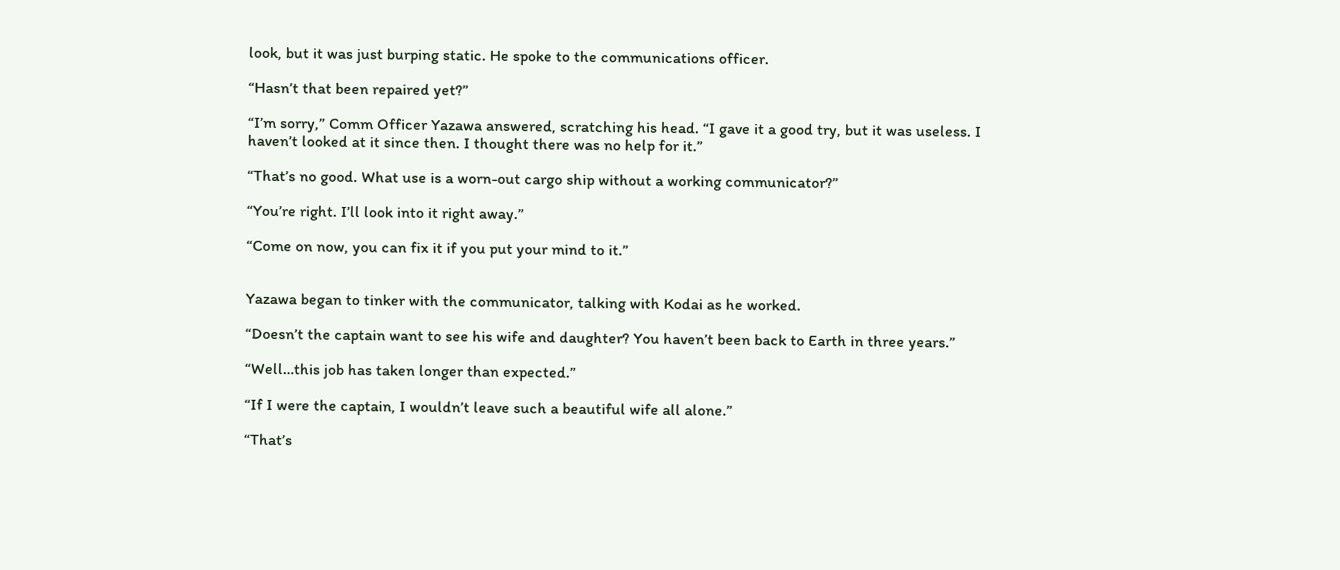look, but it was just burping static. He spoke to the communications officer.

“Hasn’t that been repaired yet?”

“I’m sorry,” Comm Officer Yazawa answered, scratching his head. “I gave it a good try, but it was useless. I haven’t looked at it since then. I thought there was no help for it.”

“That’s no good. What use is a worn-out cargo ship without a working communicator?”

“You’re right. I’ll look into it right away.”

“Come on now, you can fix it if you put your mind to it.”


Yazawa began to tinker with the communicator, talking with Kodai as he worked.

“Doesn’t the captain want to see his wife and daughter? You haven’t been back to Earth in three years.”

“Well…this job has taken longer than expected.”

“If I were the captain, I wouldn’t leave such a beautiful wife all alone.”

“That’s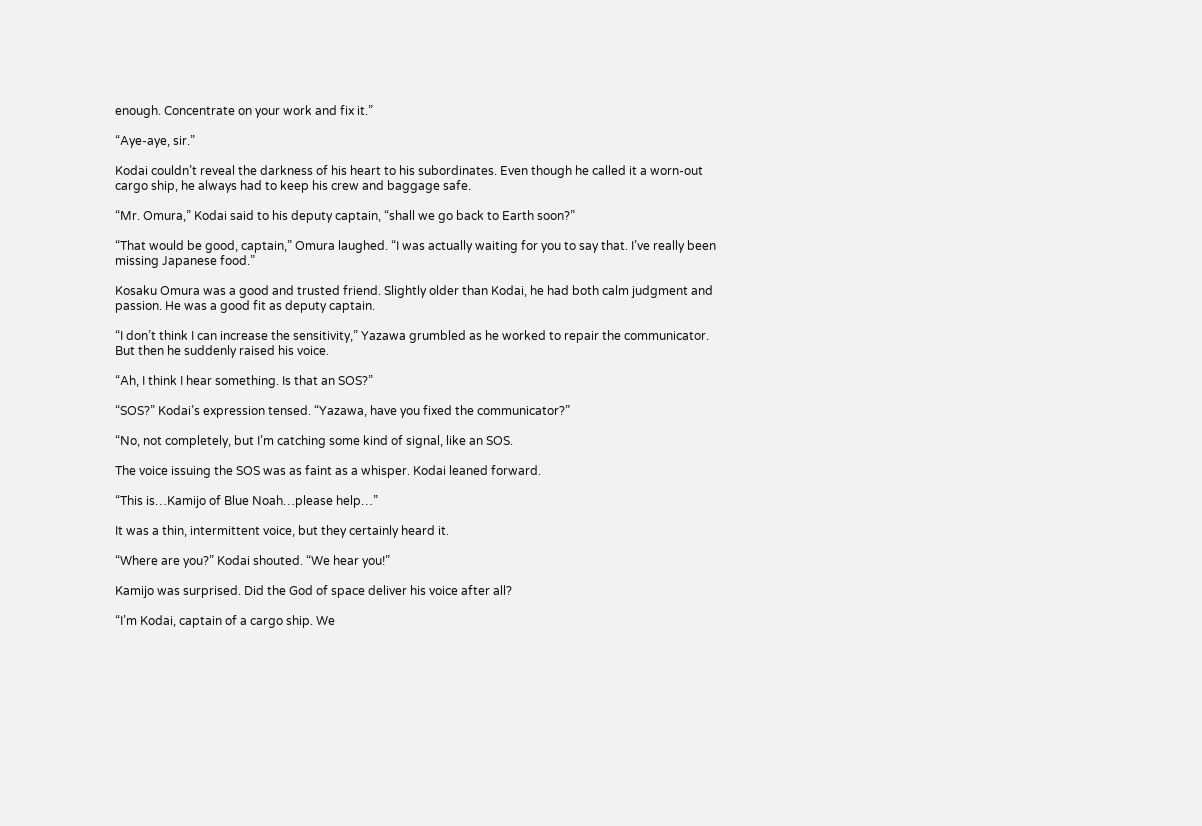enough. Concentrate on your work and fix it.”

“Aye-aye, sir.”

Kodai couldn’t reveal the darkness of his heart to his subordinates. Even though he called it a worn-out cargo ship, he always had to keep his crew and baggage safe.

“Mr. Omura,” Kodai said to his deputy captain, “shall we go back to Earth soon?”

“That would be good, captain,” Omura laughed. “I was actually waiting for you to say that. I’ve really been missing Japanese food.”

Kosaku Omura was a good and trusted friend. Slightly older than Kodai, he had both calm judgment and passion. He was a good fit as deputy captain.

“I don’t think I can increase the sensitivity,” Yazawa grumbled as he worked to repair the communicator. But then he suddenly raised his voice.

“Ah, I think I hear something. Is that an SOS?”

“SOS?” Kodai’s expression tensed. “Yazawa, have you fixed the communicator?”

“No, not completely, but I’m catching some kind of signal, like an SOS.

The voice issuing the SOS was as faint as a whisper. Kodai leaned forward.

“This is…Kamijo of Blue Noah…please help…”

It was a thin, intermittent voice, but they certainly heard it.

“Where are you?” Kodai shouted. “We hear you!”

Kamijo was surprised. Did the God of space deliver his voice after all?

“I’m Kodai, captain of a cargo ship. We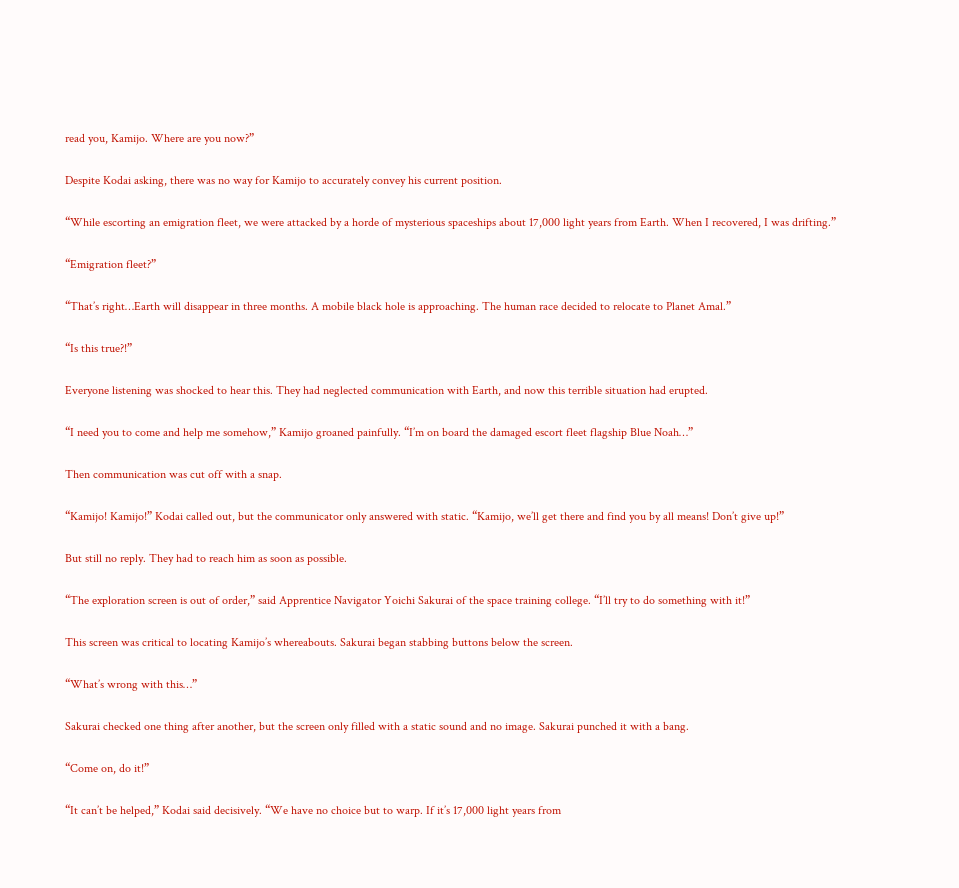read you, Kamijo. Where are you now?”

Despite Kodai asking, there was no way for Kamijo to accurately convey his current position.

“While escorting an emigration fleet, we were attacked by a horde of mysterious spaceships about 17,000 light years from Earth. When I recovered, I was drifting.”

“Emigration fleet?”

“That’s right…Earth will disappear in three months. A mobile black hole is approaching. The human race decided to relocate to Planet Amal.”

“Is this true?!”

Everyone listening was shocked to hear this. They had neglected communication with Earth, and now this terrible situation had erupted.

“I need you to come and help me somehow,” Kamijo groaned painfully. “I’m on board the damaged escort fleet flagship Blue Noah…”

Then communication was cut off with a snap.

“Kamijo! Kamijo!” Kodai called out, but the communicator only answered with static. “Kamijo, we’ll get there and find you by all means! Don’t give up!”

But still no reply. They had to reach him as soon as possible.

“The exploration screen is out of order,” said Apprentice Navigator Yoichi Sakurai of the space training college. “I’ll try to do something with it!”

This screen was critical to locating Kamijo’s whereabouts. Sakurai began stabbing buttons below the screen.

“What’s wrong with this…”

Sakurai checked one thing after another, but the screen only filled with a static sound and no image. Sakurai punched it with a bang.

“Come on, do it!”

“It can’t be helped,” Kodai said decisively. “We have no choice but to warp. If it’s 17,000 light years from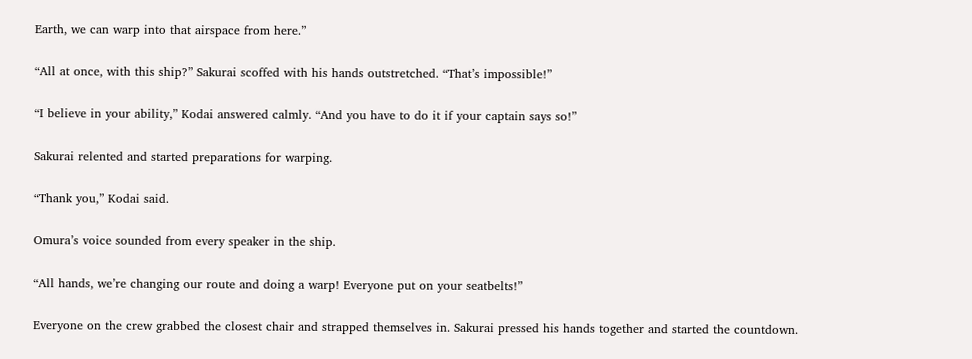Earth, we can warp into that airspace from here.”

“All at once, with this ship?” Sakurai scoffed with his hands outstretched. “That’s impossible!”

“I believe in your ability,” Kodai answered calmly. “And you have to do it if your captain says so!”

Sakurai relented and started preparations for warping.

“Thank you,” Kodai said.

Omura’s voice sounded from every speaker in the ship.

“All hands, we’re changing our route and doing a warp! Everyone put on your seatbelts!”

Everyone on the crew grabbed the closest chair and strapped themselves in. Sakurai pressed his hands together and started the countdown.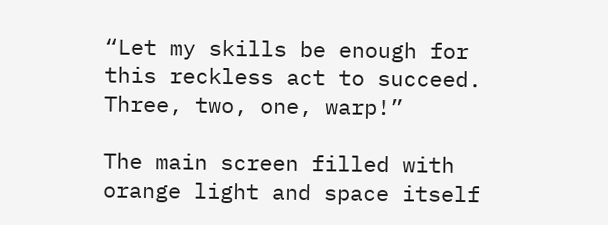“Let my skills be enough for this reckless act to succeed. Three, two, one, warp!”

The main screen filled with orange light and space itself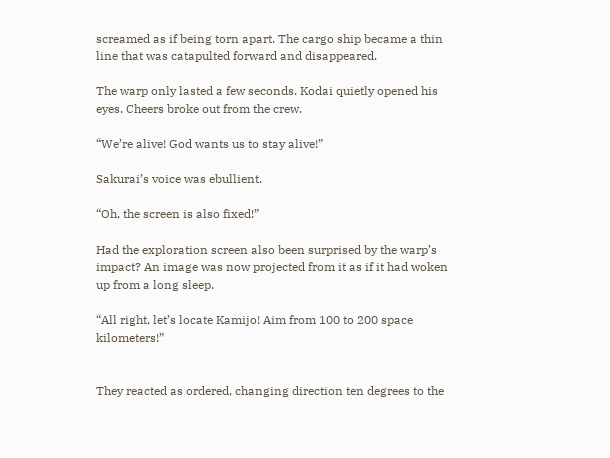screamed as if being torn apart. The cargo ship became a thin line that was catapulted forward and disappeared.

The warp only lasted a few seconds. Kodai quietly opened his eyes. Cheers broke out from the crew.

“We’re alive! God wants us to stay alive!”

Sakurai’s voice was ebullient.

“Oh, the screen is also fixed!”

Had the exploration screen also been surprised by the warp’s impact? An image was now projected from it as if it had woken up from a long sleep.

“All right, let’s locate Kamijo! Aim from 100 to 200 space kilometers!”


They reacted as ordered, changing direction ten degrees to the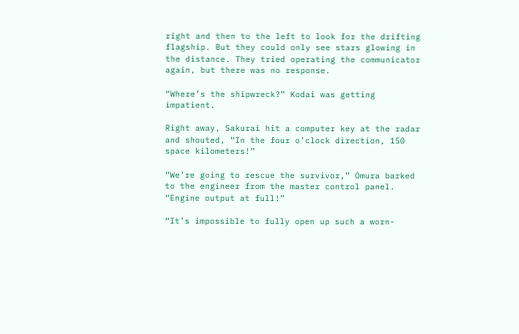right and then to the left to look for the drifting flagship. But they could only see stars glowing in the distance. They tried operating the communicator again, but there was no response.

“Where’s the shipwreck?” Kodai was getting impatient.

Right away, Sakurai hit a computer key at the radar and shouted, “In the four o’clock direction, 150 space kilometers!”

“We’re going to rescue the survivor,” Omura barked to the engineer from the master control panel. “Engine output at full!”

“It’s impossible to fully open up such a worn-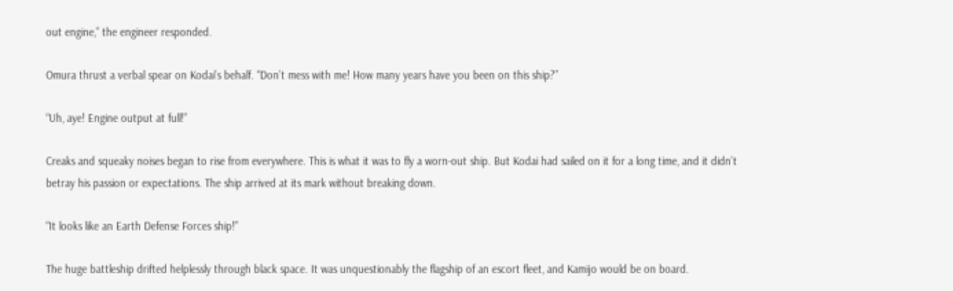out engine,” the engineer responded.

Omura thrust a verbal spear on Kodai’s behalf. “Don’t mess with me! How many years have you been on this ship?”

“Uh, aye! Engine output at full!”

Creaks and squeaky noises began to rise from everywhere. This is what it was to fly a worn-out ship. But Kodai had sailed on it for a long time, and it didn’t betray his passion or expectations. The ship arrived at its mark without breaking down.

“It looks like an Earth Defense Forces ship!”

The huge battleship drifted helplessly through black space. It was unquestionably the flagship of an escort fleet, and Kamijo would be on board.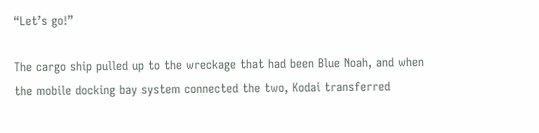“Let’s go!”

The cargo ship pulled up to the wreckage that had been Blue Noah, and when the mobile docking bay system connected the two, Kodai transferred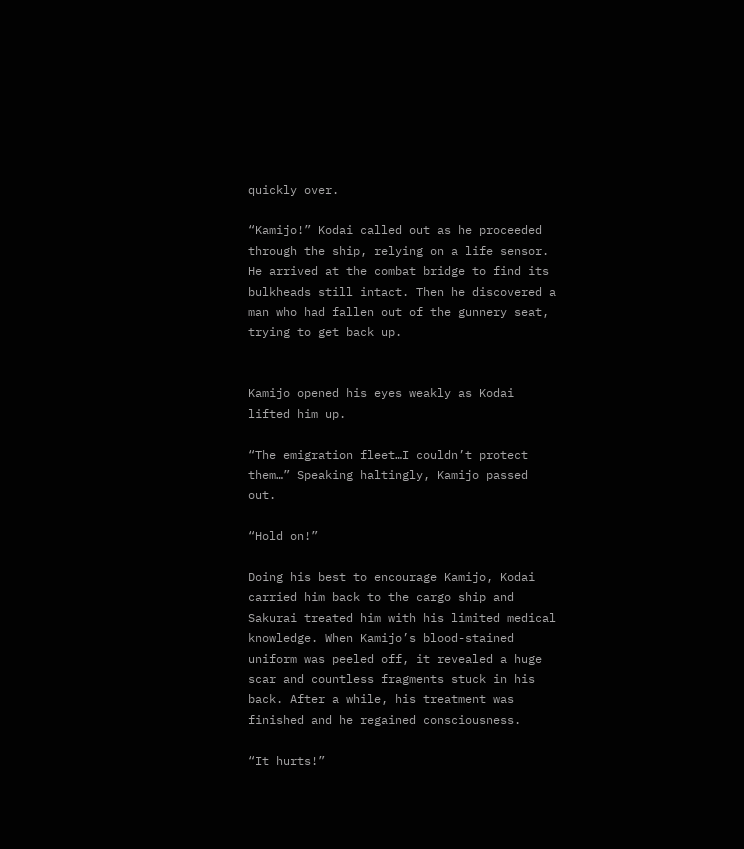quickly over.

“Kamijo!” Kodai called out as he proceeded through the ship, relying on a life sensor. He arrived at the combat bridge to find its bulkheads still intact. Then he discovered a man who had fallen out of the gunnery seat, trying to get back up.


Kamijo opened his eyes weakly as Kodai lifted him up.

“The emigration fleet…I couldn’t protect them…” Speaking haltingly, Kamijo passed out.

“Hold on!”

Doing his best to encourage Kamijo, Kodai carried him back to the cargo ship and Sakurai treated him with his limited medical knowledge. When Kamijo’s blood-stained uniform was peeled off, it revealed a huge scar and countless fragments stuck in his back. After a while, his treatment was finished and he regained consciousness.

“It hurts!”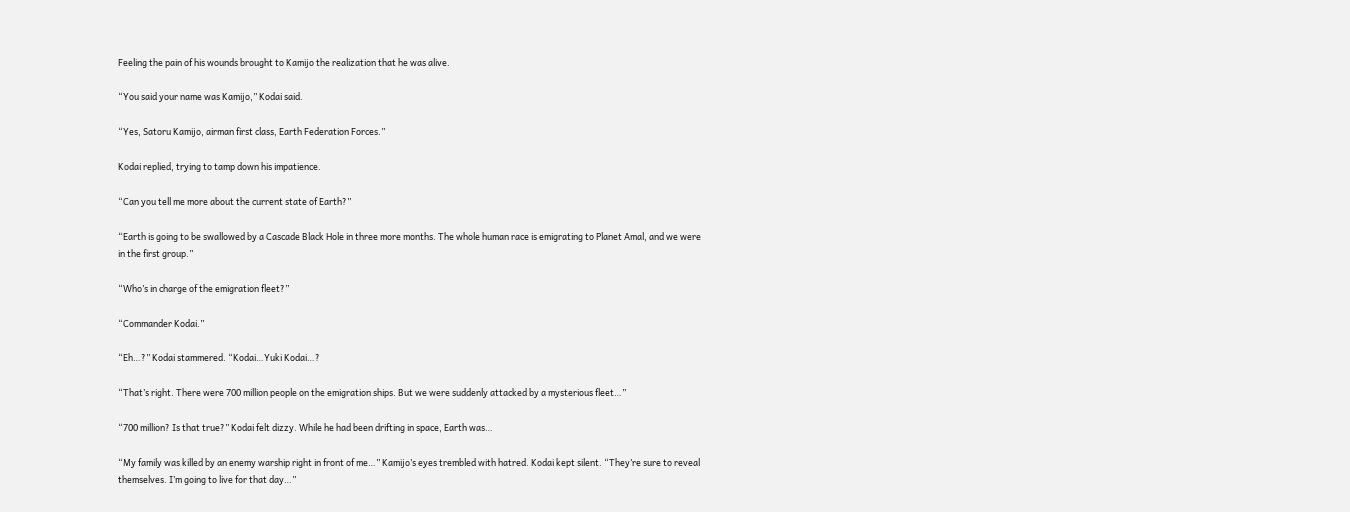Feeling the pain of his wounds brought to Kamijo the realization that he was alive.

“You said your name was Kamijo,” Kodai said.

“Yes, Satoru Kamijo, airman first class, Earth Federation Forces.”

Kodai replied, trying to tamp down his impatience.

“Can you tell me more about the current state of Earth?”

“Earth is going to be swallowed by a Cascade Black Hole in three more months. The whole human race is emigrating to Planet Amal, and we were in the first group.”

“Who’s in charge of the emigration fleet?”

“Commander Kodai.”

“Eh…?” Kodai stammered. “Kodai…Yuki Kodai…?

“That’s right. There were 700 million people on the emigration ships. But we were suddenly attacked by a mysterious fleet…”

“700 million? Is that true?” Kodai felt dizzy. While he had been drifting in space, Earth was…

“My family was killed by an enemy warship right in front of me…” Kamijo’s eyes trembled with hatred. Kodai kept silent. “They’re sure to reveal themselves. I’m going to live for that day…”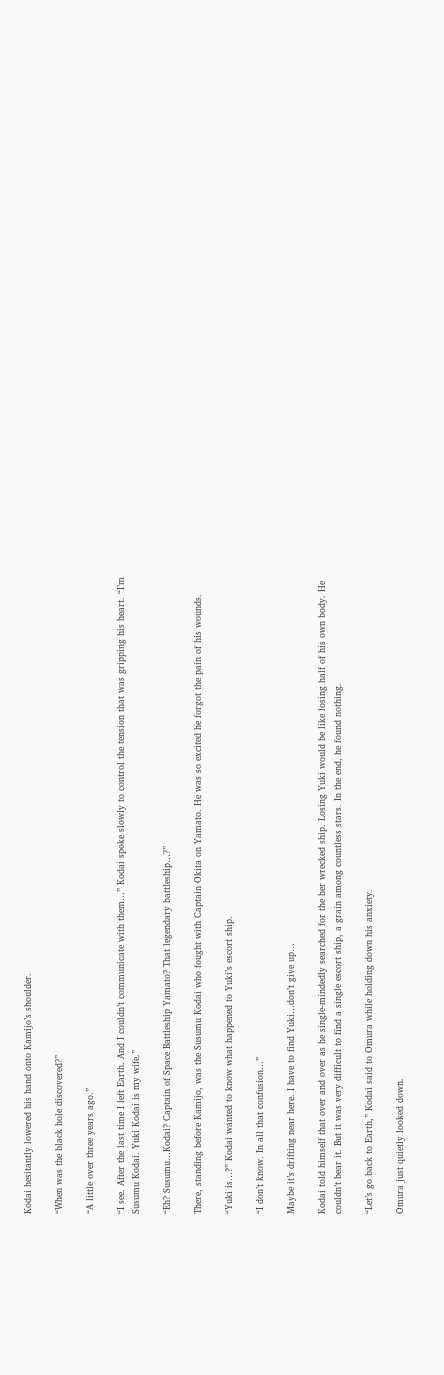Kodai hesitantly lowered his hand onto Kamijo’s shoulder.

“When was the black hole discovered?”

“A little over three years ago.”

“I see. After the last time I left Earth. And I couldn’t communicate with them…” Kodai spoke slowly to control the tension that was gripping his heart. “I’m Susumu Kodai. Yuki Kodai is my wife.”

“Eh? Susumu…Kodai? Captain of Space Battleship Yamato? That legendary battleship…?”

There, standing before Kamijo, was the Susumu Kodai who fought with Captain Okita on Yamato. He was so excited he forgot the pain of his wounds.

“Yuki is…?” Kodai wanted to know what happened to Yuki’s escort ship.

“I don’t know. In all that confusion…”

Maybe it’s drifting near here. I have to find Yuki…don’t give up…

Kodai told himself that over and over as he single-mindedly searched for the her wrecked ship. Losing Yuki would be like losing half of his own body. He couldn’t bear it. But it was very difficult to find a single escort ship, a grain among countless stars. In the end, he found nothing.

“Let’s go back to Earth,” Kodai said to Omura while holding down his anxiety.

Omura just quietly looked down.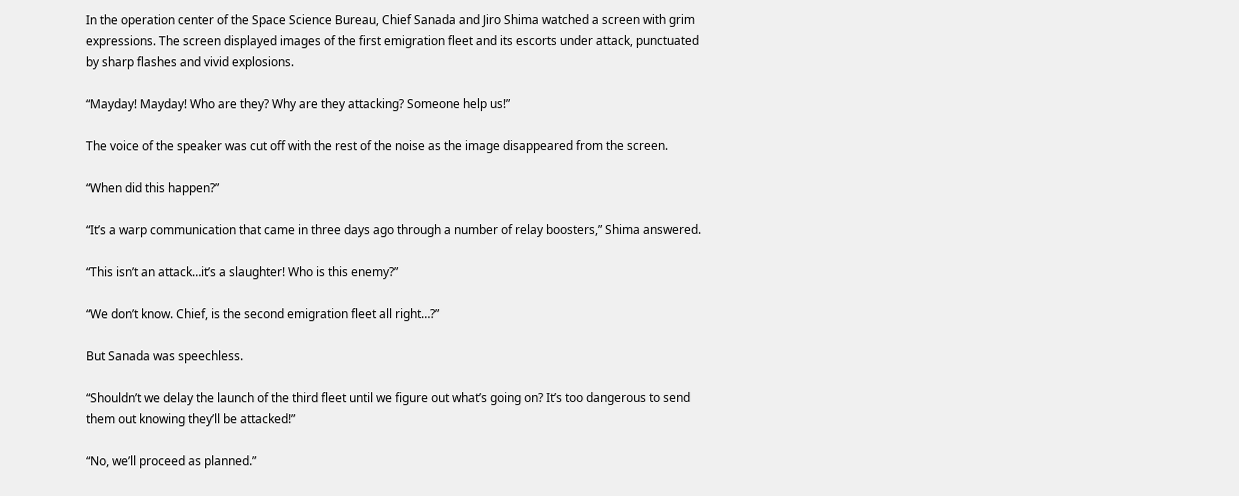In the operation center of the Space Science Bureau, Chief Sanada and Jiro Shima watched a screen with grim expressions. The screen displayed images of the first emigration fleet and its escorts under attack, punctuated by sharp flashes and vivid explosions.

“Mayday! Mayday! Who are they? Why are they attacking? Someone help us!”

The voice of the speaker was cut off with the rest of the noise as the image disappeared from the screen.

“When did this happen?”

“It’s a warp communication that came in three days ago through a number of relay boosters,” Shima answered.

“This isn’t an attack…it’s a slaughter! Who is this enemy?”

“We don’t know. Chief, is the second emigration fleet all right…?”

But Sanada was speechless.

“Shouldn’t we delay the launch of the third fleet until we figure out what’s going on? It’s too dangerous to send them out knowing they’ll be attacked!”

“No, we’ll proceed as planned.”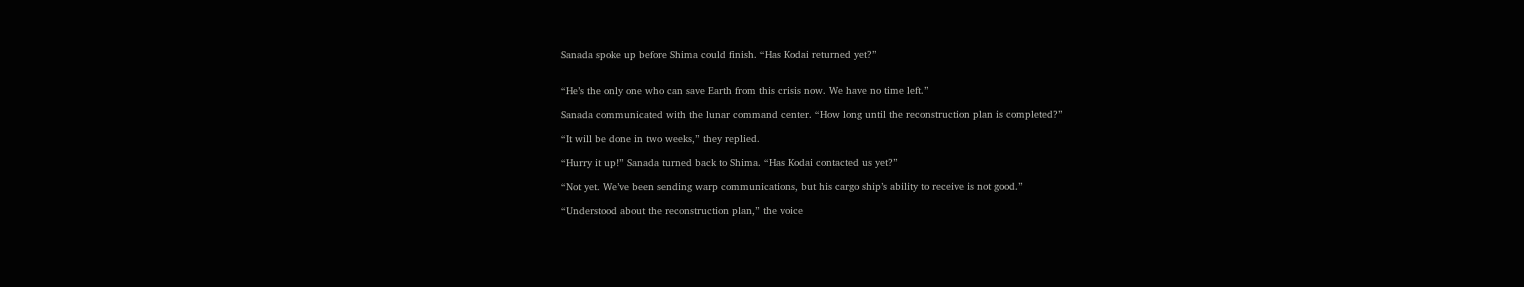Sanada spoke up before Shima could finish. “Has Kodai returned yet?”


“He’s the only one who can save Earth from this crisis now. We have no time left.”

Sanada communicated with the lunar command center. “How long until the reconstruction plan is completed?”

“It will be done in two weeks,” they replied.

“Hurry it up!” Sanada turned back to Shima. “Has Kodai contacted us yet?”

“Not yet. We’ve been sending warp communications, but his cargo ship’s ability to receive is not good.”

“Understood about the reconstruction plan,” the voice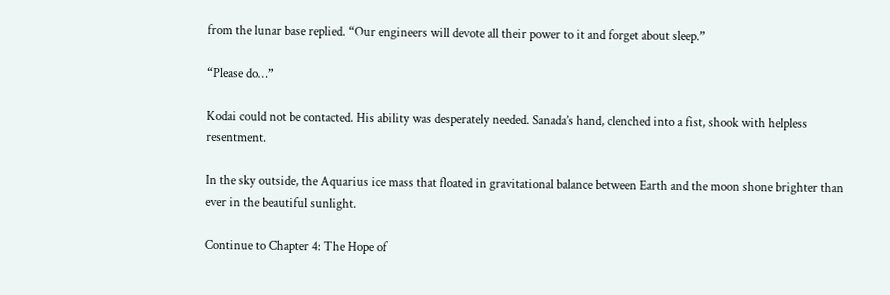from the lunar base replied. “Our engineers will devote all their power to it and forget about sleep.”

“Please do…”

Kodai could not be contacted. His ability was desperately needed. Sanada’s hand, clenched into a fist, shook with helpless resentment.

In the sky outside, the Aquarius ice mass that floated in gravitational balance between Earth and the moon shone brighter than ever in the beautiful sunlight.

Continue to Chapter 4: The Hope of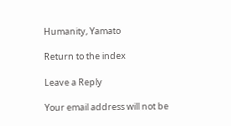Humanity, Yamato

Return to the index

Leave a Reply

Your email address will not be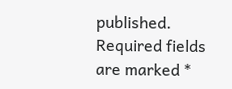published. Required fields are marked *